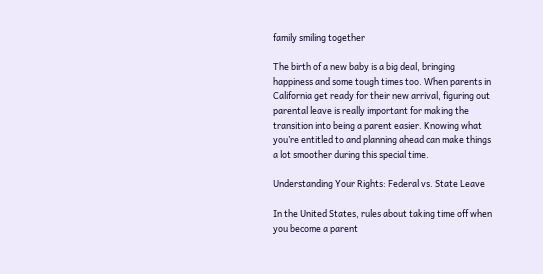family smiling together

The birth of a new baby is a big deal, bringing happiness and some tough times too. When parents in California get ready for their new arrival, figuring out parental leave is really important for making the transition into being a parent easier. Knowing what you’re entitled to and planning ahead can make things a lot smoother during this special time.

Understanding Your Rights: Federal vs. State Leave

In the United States, rules about taking time off when you become a parent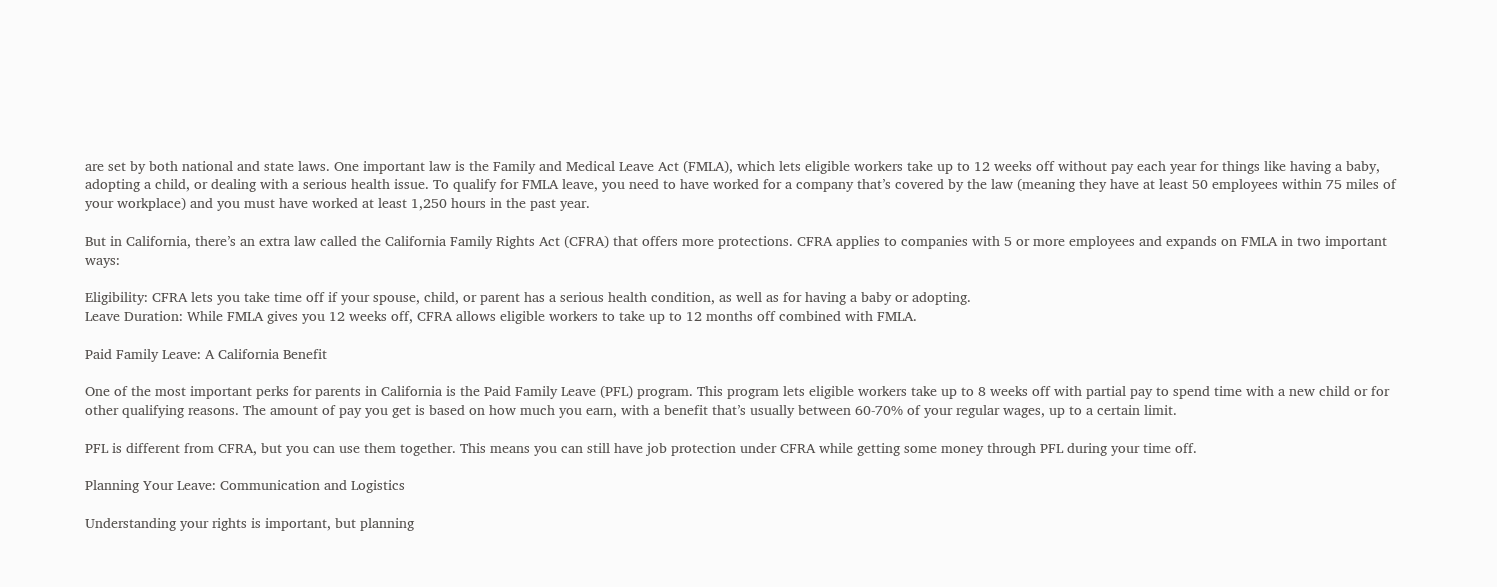are set by both national and state laws. One important law is the Family and Medical Leave Act (FMLA), which lets eligible workers take up to 12 weeks off without pay each year for things like having a baby, adopting a child, or dealing with a serious health issue. To qualify for FMLA leave, you need to have worked for a company that’s covered by the law (meaning they have at least 50 employees within 75 miles of your workplace) and you must have worked at least 1,250 hours in the past year.

But in California, there’s an extra law called the California Family Rights Act (CFRA) that offers more protections. CFRA applies to companies with 5 or more employees and expands on FMLA in two important ways:

Eligibility: CFRA lets you take time off if your spouse, child, or parent has a serious health condition, as well as for having a baby or adopting.
Leave Duration: While FMLA gives you 12 weeks off, CFRA allows eligible workers to take up to 12 months off combined with FMLA.

Paid Family Leave: A California Benefit

One of the most important perks for parents in California is the Paid Family Leave (PFL) program. This program lets eligible workers take up to 8 weeks off with partial pay to spend time with a new child or for other qualifying reasons. The amount of pay you get is based on how much you earn, with a benefit that’s usually between 60-70% of your regular wages, up to a certain limit.

PFL is different from CFRA, but you can use them together. This means you can still have job protection under CFRA while getting some money through PFL during your time off.

Planning Your Leave: Communication and Logistics

Understanding your rights is important, but planning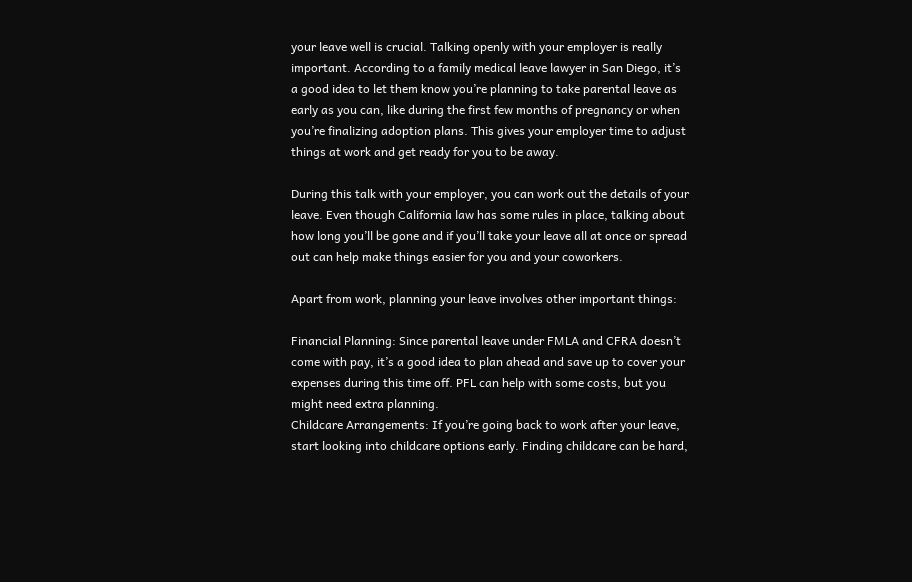your leave well is crucial. Talking openly with your employer is really important. According to a family medical leave lawyer in San Diego, it’s a good idea to let them know you’re planning to take parental leave as early as you can, like during the first few months of pregnancy or when you’re finalizing adoption plans. This gives your employer time to adjust things at work and get ready for you to be away.

During this talk with your employer, you can work out the details of your leave. Even though California law has some rules in place, talking about how long you’ll be gone and if you’ll take your leave all at once or spread out can help make things easier for you and your coworkers.

Apart from work, planning your leave involves other important things:

Financial Planning: Since parental leave under FMLA and CFRA doesn’t come with pay, it’s a good idea to plan ahead and save up to cover your expenses during this time off. PFL can help with some costs, but you might need extra planning.
Childcare Arrangements: If you’re going back to work after your leave, start looking into childcare options early. Finding childcare can be hard,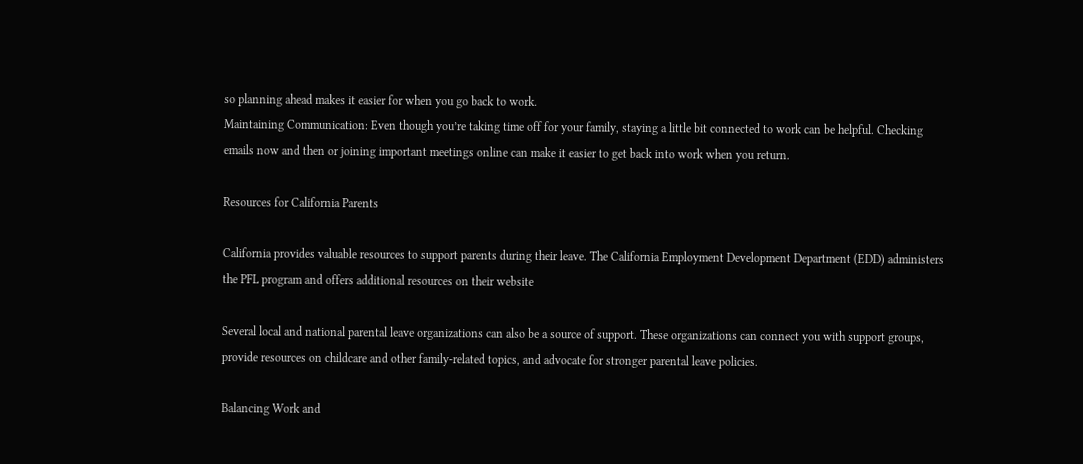so planning ahead makes it easier for when you go back to work.
Maintaining Communication: Even though you’re taking time off for your family, staying a little bit connected to work can be helpful. Checking emails now and then or joining important meetings online can make it easier to get back into work when you return.

Resources for California Parents

California provides valuable resources to support parents during their leave. The California Employment Development Department (EDD) administers the PFL program and offers additional resources on their website

Several local and national parental leave organizations can also be a source of support. These organizations can connect you with support groups, provide resources on childcare and other family-related topics, and advocate for stronger parental leave policies.

Balancing Work and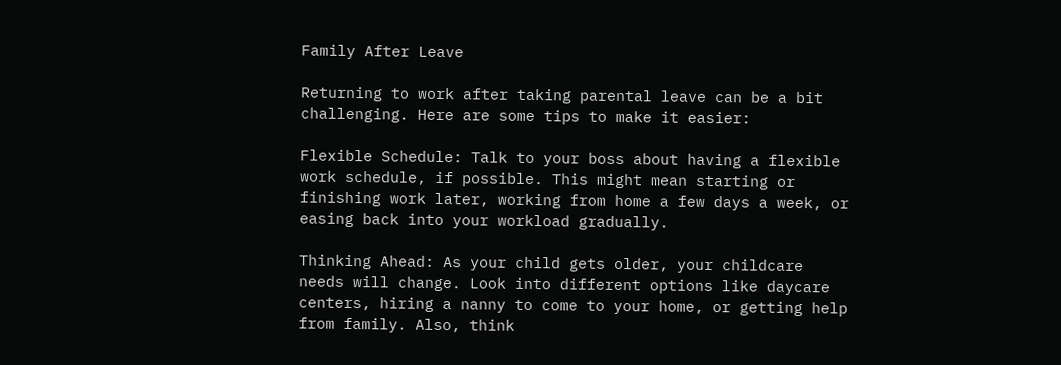Family After Leave

Returning to work after taking parental leave can be a bit challenging. Here are some tips to make it easier:

Flexible Schedule: Talk to your boss about having a flexible work schedule, if possible. This might mean starting or finishing work later, working from home a few days a week, or easing back into your workload gradually.

Thinking Ahead: As your child gets older, your childcare needs will change. Look into different options like daycare centers, hiring a nanny to come to your home, or getting help from family. Also, think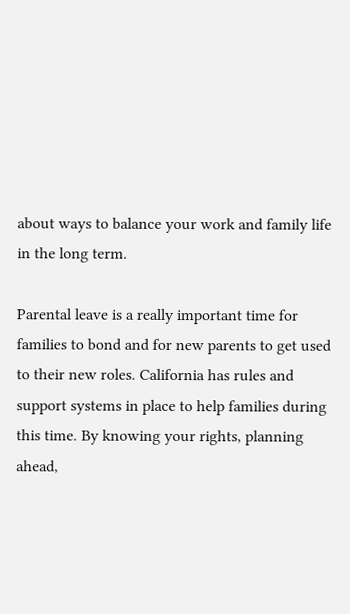about ways to balance your work and family life in the long term.

Parental leave is a really important time for families to bond and for new parents to get used to their new roles. California has rules and support systems in place to help families during this time. By knowing your rights, planning ahead,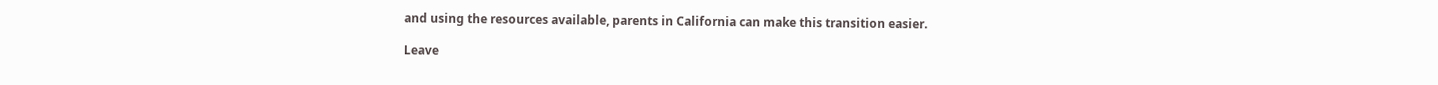and using the resources available, parents in California can make this transition easier.

Leave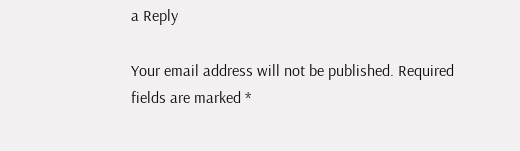a Reply

Your email address will not be published. Required fields are marked *